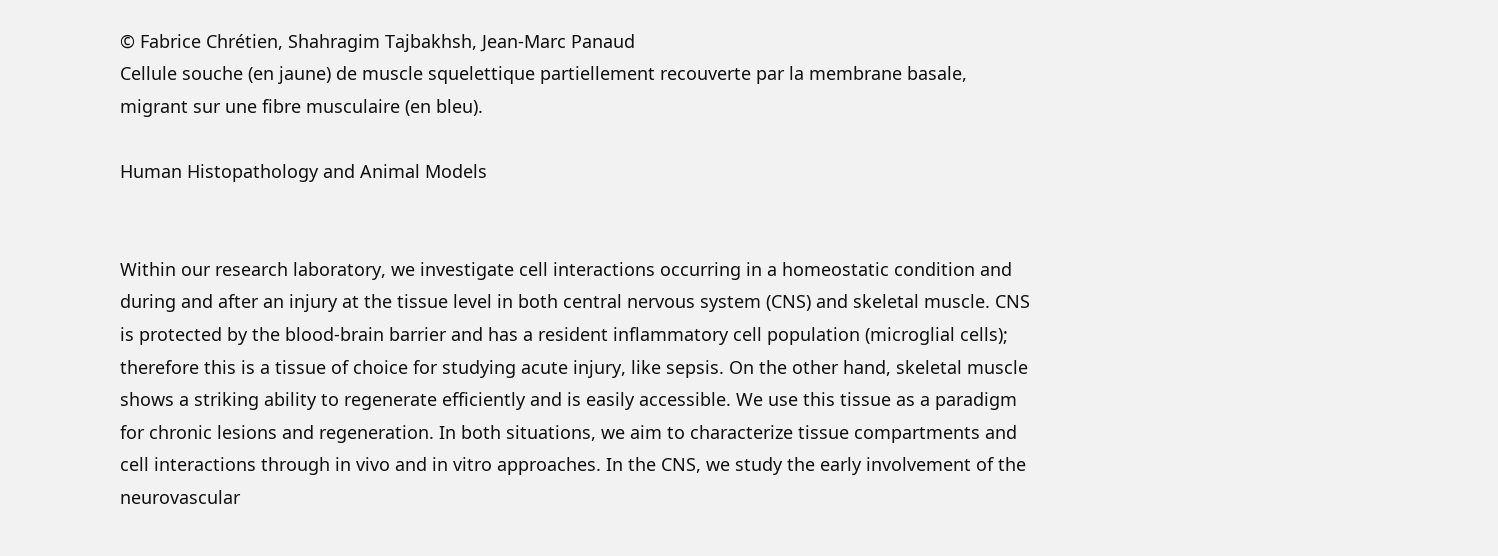© Fabrice Chrétien, Shahragim Tajbakhsh, Jean-Marc Panaud
Cellule souche (en jaune) de muscle squelettique partiellement recouverte par la membrane basale, migrant sur une fibre musculaire (en bleu).

Human Histopathology and Animal Models


Within our research laboratory, we investigate cell interactions occurring in a homeostatic condition and during and after an injury at the tissue level in both central nervous system (CNS) and skeletal muscle. CNS is protected by the blood-brain barrier and has a resident inflammatory cell population (microglial cells); therefore this is a tissue of choice for studying acute injury, like sepsis. On the other hand, skeletal muscle shows a striking ability to regenerate efficiently and is easily accessible. We use this tissue as a paradigm for chronic lesions and regeneration. In both situations, we aim to characterize tissue compartments and cell interactions through in vivo and in vitro approaches. In the CNS, we study the early involvement of the neurovascular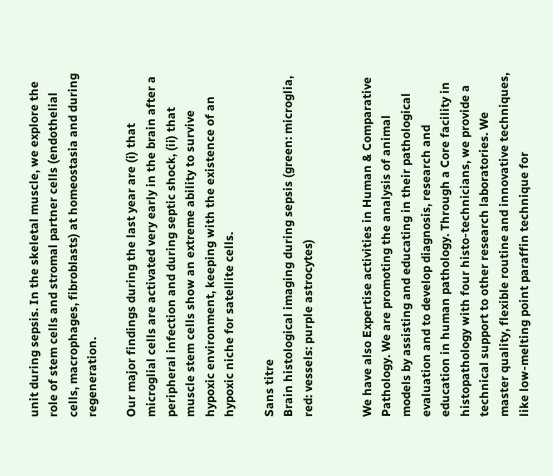unit during sepsis. In the skeletal muscle, we explore the role of stem cells and stromal partner cells (endothelial cells, macrophages, fibroblasts) at homeostasia and during regeneration.

Our major findings during the last year are (i) that microglial cells are activated very early in the brain after a peripheral infection and during septic shock, (ii) that muscle stem cells show an extreme ability to survive hypoxic environment, keeping with the existence of an hypoxic niche for satellite cells.

Sans titre
Brain histological imaging during sepsis (green: microglia, red: vessels: purple astrocytes)


We have also Expertise activities in Human & Comparative Pathology. We are promoting the analysis of animal models by assisting and educating in their pathological evaluation and to develop diagnosis, research and education in human pathology. Through a Core facility in histopathology with four histo-technicians, we provide a technical support to other research laboratories. We master quality, flexible routine and innovative techniques, like low-melting point paraffin technique for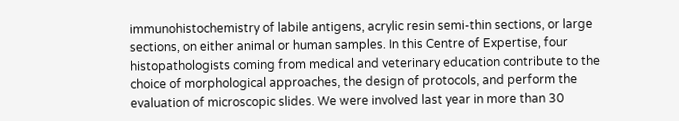immunohistochemistry of labile antigens, acrylic resin semi-thin sections, or large sections, on either animal or human samples. In this Centre of Expertise, four histopathologists coming from medical and veterinary education contribute to the choice of morphological approaches, the design of protocols, and perform the evaluation of microscopic slides. We were involved last year in more than 30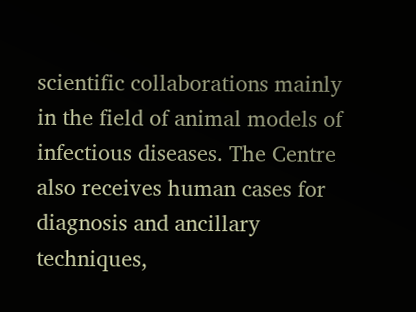scientific collaborations mainly in the field of animal models of infectious diseases. The Centre also receives human cases for diagnosis and ancillary techniques,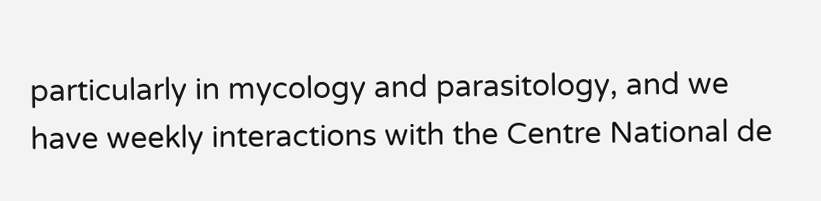particularly in mycology and parasitology, and we have weekly interactions with the Centre National de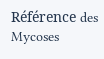Référence des Mycoses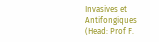Invasives et Antifongiques (Head: Prof F.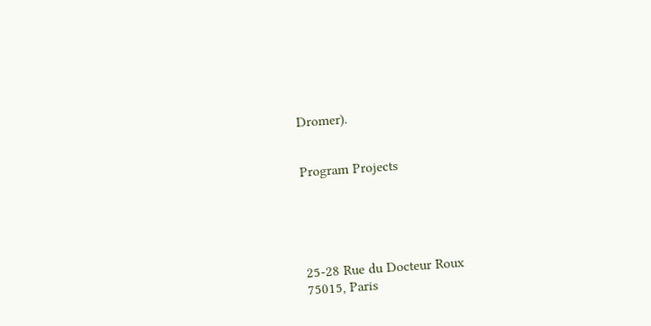Dromer).


Program Projects





25-28 Rue du Docteur Roux
75015, Paris